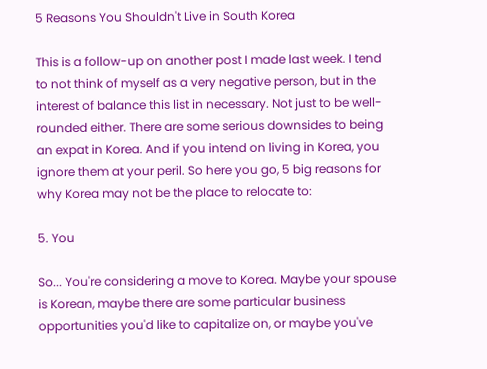5 Reasons You Shouldn't Live in South Korea

This is a follow-up on another post I made last week. I tend to not think of myself as a very negative person, but in the interest of balance this list in necessary. Not just to be well-rounded either. There are some serious downsides to being an expat in Korea. And if you intend on living in Korea, you ignore them at your peril. So here you go, 5 big reasons for why Korea may not be the place to relocate to:

5. You

So... You're considering a move to Korea. Maybe your spouse is Korean, maybe there are some particular business opportunities you'd like to capitalize on, or maybe you've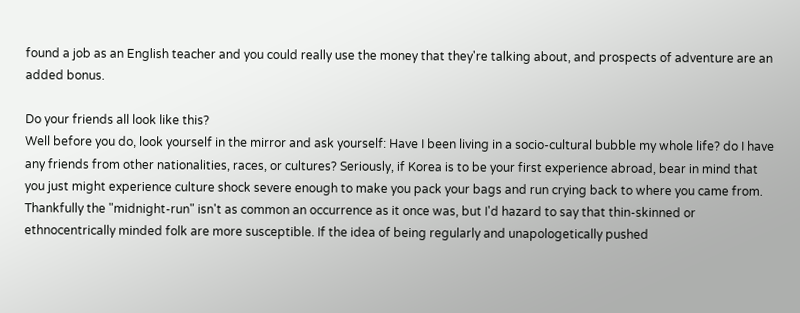found a job as an English teacher and you could really use the money that they're talking about, and prospects of adventure are an added bonus.

Do your friends all look like this?
Well before you do, look yourself in the mirror and ask yourself: Have I been living in a socio-cultural bubble my whole life? do I have any friends from other nationalities, races, or cultures? Seriously, if Korea is to be your first experience abroad, bear in mind that you just might experience culture shock severe enough to make you pack your bags and run crying back to where you came from. Thankfully the "midnight-run" isn't as common an occurrence as it once was, but I'd hazard to say that thin-skinned or ethnocentrically minded folk are more susceptible. If the idea of being regularly and unapologetically pushed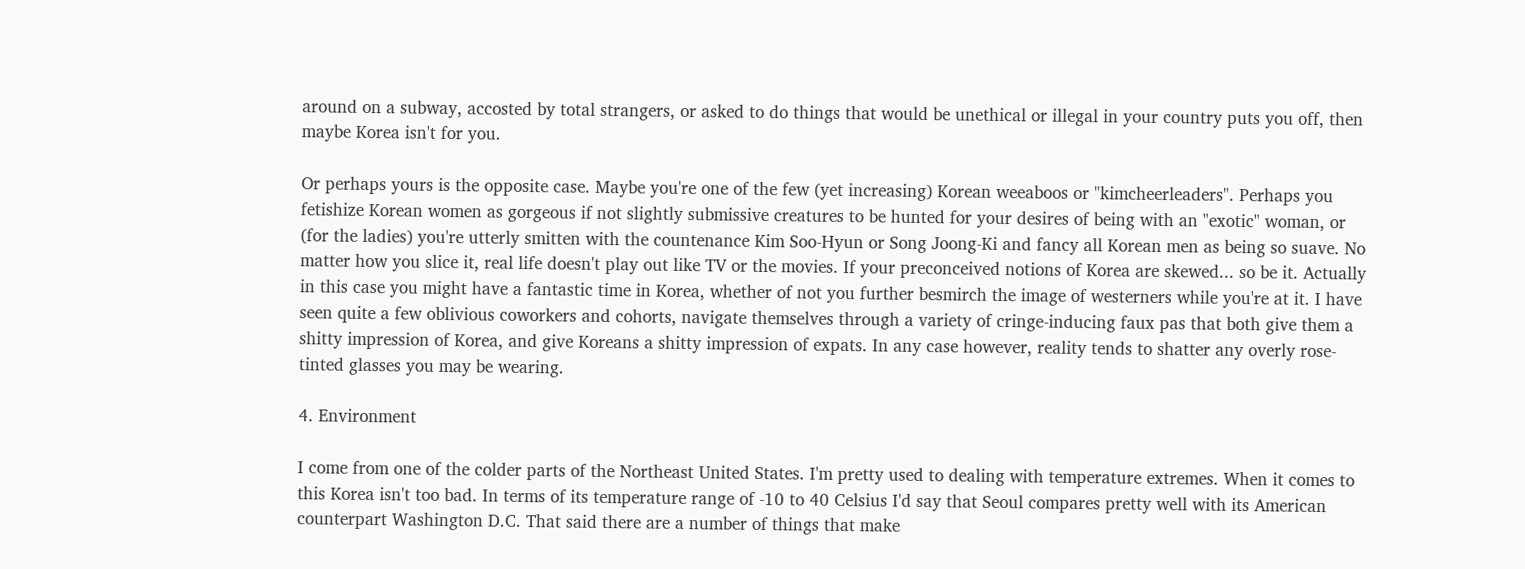around on a subway, accosted by total strangers, or asked to do things that would be unethical or illegal in your country puts you off, then maybe Korea isn't for you.

Or perhaps yours is the opposite case. Maybe you're one of the few (yet increasing) Korean weeaboos or "kimcheerleaders". Perhaps you fetishize Korean women as gorgeous if not slightly submissive creatures to be hunted for your desires of being with an "exotic" woman, or (for the ladies) you're utterly smitten with the countenance Kim Soo-Hyun or Song Joong-Ki and fancy all Korean men as being so suave. No matter how you slice it, real life doesn't play out like TV or the movies. If your preconceived notions of Korea are skewed... so be it. Actually in this case you might have a fantastic time in Korea, whether of not you further besmirch the image of westerners while you're at it. I have seen quite a few oblivious coworkers and cohorts, navigate themselves through a variety of cringe-inducing faux pas that both give them a shitty impression of Korea, and give Koreans a shitty impression of expats. In any case however, reality tends to shatter any overly rose-tinted glasses you may be wearing.

4. Environment

I come from one of the colder parts of the Northeast United States. I'm pretty used to dealing with temperature extremes. When it comes to this Korea isn't too bad. In terms of its temperature range of -10 to 40 Celsius I'd say that Seoul compares pretty well with its American counterpart Washington D.C. That said there are a number of things that make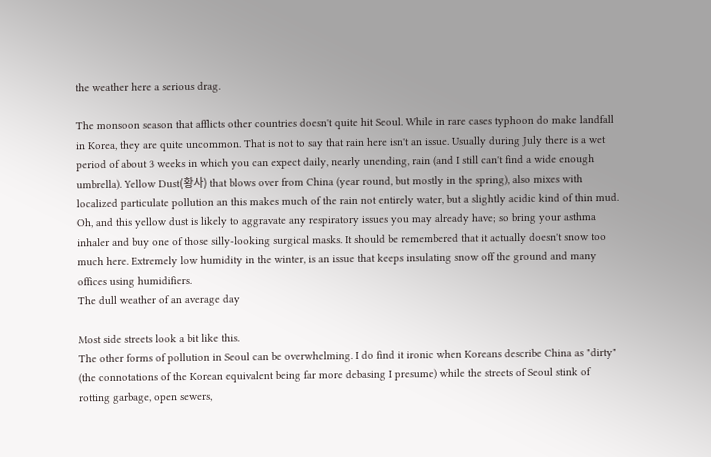the weather here a serious drag.

The monsoon season that afflicts other countries doesn't quite hit Seoul. While in rare cases typhoon do make landfall in Korea, they are quite uncommon. That is not to say that rain here isn't an issue. Usually during July there is a wet period of about 3 weeks in which you can expect daily, nearly unending, rain (and I still can't find a wide enough umbrella). Yellow Dust(황사) that blows over from China (year round, but mostly in the spring), also mixes with localized particulate pollution an this makes much of the rain not entirely water, but a slightly acidic kind of thin mud. Oh, and this yellow dust is likely to aggravate any respiratory issues you may already have; so bring your asthma inhaler and buy one of those silly-looking surgical masks. It should be remembered that it actually doesn't snow too much here. Extremely low humidity in the winter, is an issue that keeps insulating snow off the ground and many offices using humidifiers.
The dull weather of an average day

Most side streets look a bit like this.
The other forms of pollution in Seoul can be overwhelming. I do find it ironic when Koreans describe China as "dirty" (the connotations of the Korean equivalent being far more debasing I presume) while the streets of Seoul stink of rotting garbage, open sewers,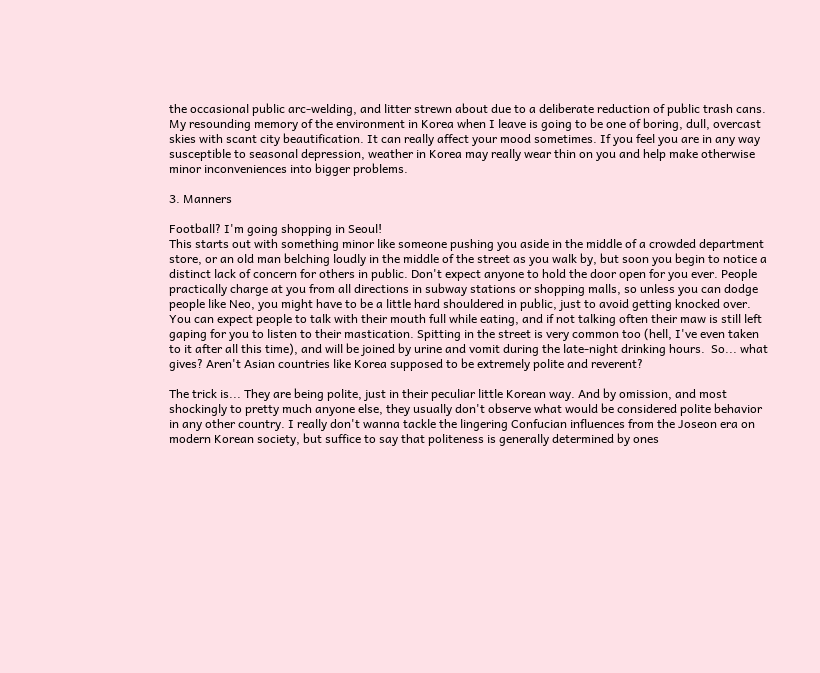the occasional public arc-welding, and litter strewn about due to a deliberate reduction of public trash cans. My resounding memory of the environment in Korea when I leave is going to be one of boring, dull, overcast skies with scant city beautification. It can really affect your mood sometimes. If you feel you are in any way susceptible to seasonal depression, weather in Korea may really wear thin on you and help make otherwise minor inconveniences into bigger problems.

3. Manners

Football? I'm going shopping in Seoul!
This starts out with something minor like someone pushing you aside in the middle of a crowded department store, or an old man belching loudly in the middle of the street as you walk by, but soon you begin to notice a distinct lack of concern for others in public. Don't expect anyone to hold the door open for you ever. People practically charge at you from all directions in subway stations or shopping malls, so unless you can dodge people like Neo, you might have to be a little hard shouldered in public, just to avoid getting knocked over. You can expect people to talk with their mouth full while eating, and if not talking often their maw is still left gaping for you to listen to their mastication. Spitting in the street is very common too (hell, I've even taken to it after all this time), and will be joined by urine and vomit during the late-night drinking hours.  So... what gives? Aren't Asian countries like Korea supposed to be extremely polite and reverent?

The trick is... They are being polite, just in their peculiar little Korean way. And by omission, and most shockingly to pretty much anyone else, they usually don't observe what would be considered polite behavior in any other country. I really don't wanna tackle the lingering Confucian influences from the Joseon era on modern Korean society, but suffice to say that politeness is generally determined by ones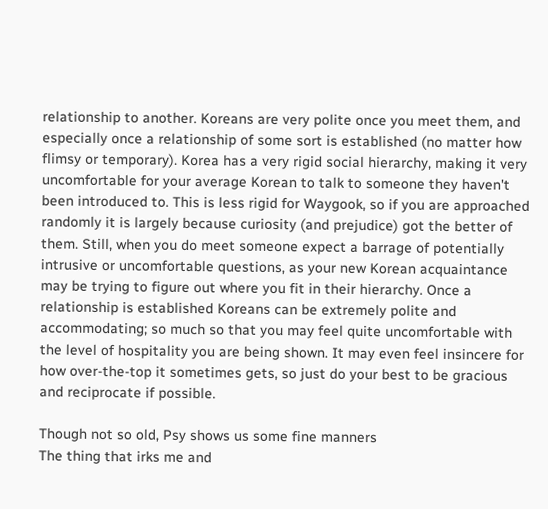relationship to another. Koreans are very polite once you meet them, and especially once a relationship of some sort is established (no matter how flimsy or temporary). Korea has a very rigid social hierarchy, making it very uncomfortable for your average Korean to talk to someone they haven't been introduced to. This is less rigid for Waygook, so if you are approached randomly it is largely because curiosity (and prejudice) got the better of them. Still, when you do meet someone expect a barrage of potentially intrusive or uncomfortable questions, as your new Korean acquaintance may be trying to figure out where you fit in their hierarchy. Once a relationship is established Koreans can be extremely polite and accommodating; so much so that you may feel quite uncomfortable with the level of hospitality you are being shown. It may even feel insincere for how over-the-top it sometimes gets, so just do your best to be gracious and reciprocate if possible.

Though not so old, Psy shows us some fine manners
The thing that irks me and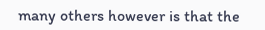many others however is that the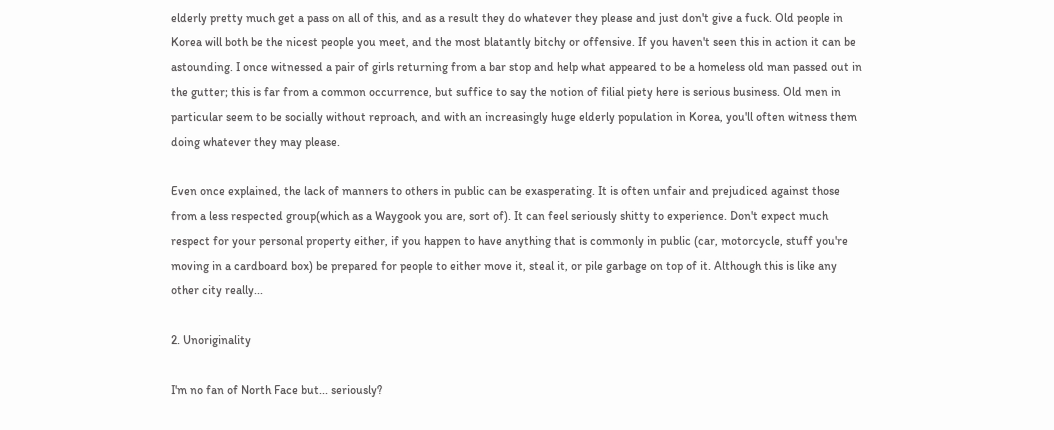elderly pretty much get a pass on all of this, and as a result they do whatever they please and just don't give a fuck. Old people in Korea will both be the nicest people you meet, and the most blatantly bitchy or offensive. If you haven't seen this in action it can be astounding. I once witnessed a pair of girls returning from a bar stop and help what appeared to be a homeless old man passed out in the gutter; this is far from a common occurrence, but suffice to say the notion of filial piety here is serious business. Old men in particular seem to be socially without reproach, and with an increasingly huge elderly population in Korea, you'll often witness them doing whatever they may please.

Even once explained, the lack of manners to others in public can be exasperating. It is often unfair and prejudiced against those from a less respected group(which as a Waygook you are, sort of). It can feel seriously shitty to experience. Don't expect much respect for your personal property either, if you happen to have anything that is commonly in public (car, motorcycle, stuff you're moving in a cardboard box) be prepared for people to either move it, steal it, or pile garbage on top of it. Although this is like any other city really...

2. Unoriginality

I'm no fan of North Face but... seriously?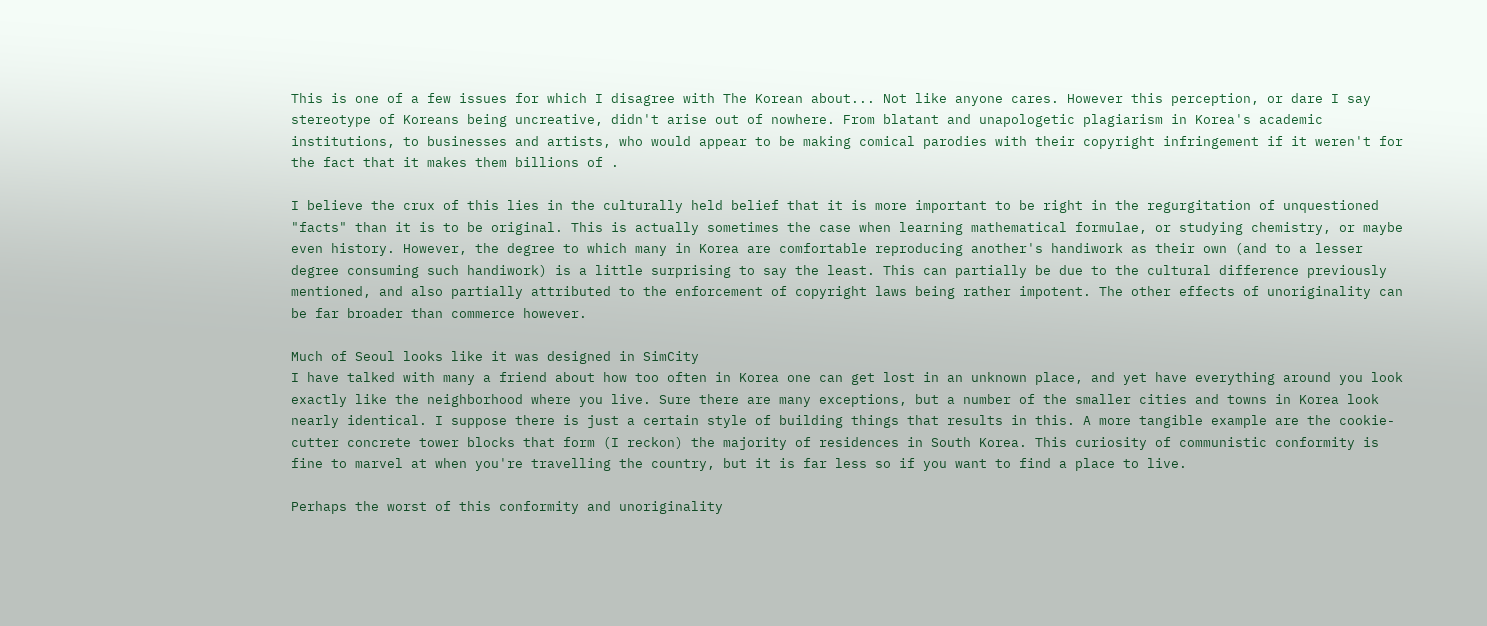This is one of a few issues for which I disagree with The Korean about... Not like anyone cares. However this perception, or dare I say stereotype of Koreans being uncreative, didn't arise out of nowhere. From blatant and unapologetic plagiarism in Korea's academic institutions, to businesses and artists, who would appear to be making comical parodies with their copyright infringement if it weren't for the fact that it makes them billions of .

I believe the crux of this lies in the culturally held belief that it is more important to be right in the regurgitation of unquestioned "facts" than it is to be original. This is actually sometimes the case when learning mathematical formulae, or studying chemistry, or maybe even history. However, the degree to which many in Korea are comfortable reproducing another's handiwork as their own (and to a lesser degree consuming such handiwork) is a little surprising to say the least. This can partially be due to the cultural difference previously mentioned, and also partially attributed to the enforcement of copyright laws being rather impotent. The other effects of unoriginality can be far broader than commerce however.

Much of Seoul looks like it was designed in SimCity
I have talked with many a friend about how too often in Korea one can get lost in an unknown place, and yet have everything around you look exactly like the neighborhood where you live. Sure there are many exceptions, but a number of the smaller cities and towns in Korea look nearly identical. I suppose there is just a certain style of building things that results in this. A more tangible example are the cookie-cutter concrete tower blocks that form (I reckon) the majority of residences in South Korea. This curiosity of communistic conformity is fine to marvel at when you're travelling the country, but it is far less so if you want to find a place to live.

Perhaps the worst of this conformity and unoriginality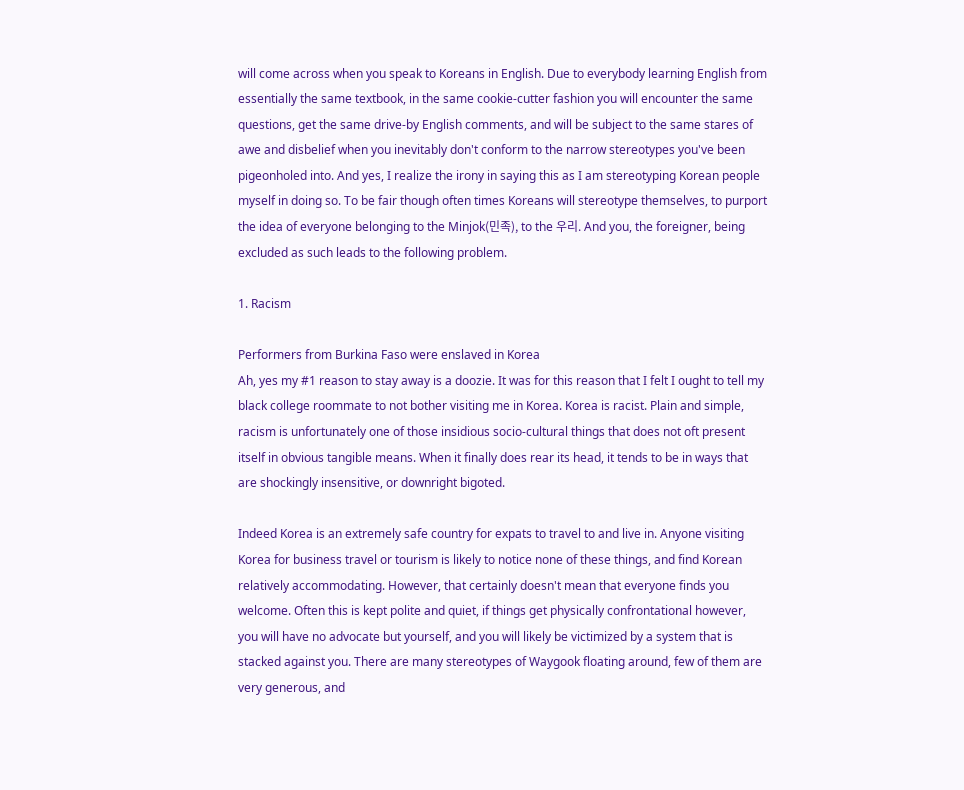will come across when you speak to Koreans in English. Due to everybody learning English from essentially the same textbook, in the same cookie-cutter fashion you will encounter the same questions, get the same drive-by English comments, and will be subject to the same stares of awe and disbelief when you inevitably don't conform to the narrow stereotypes you've been pigeonholed into. And yes, I realize the irony in saying this as I am stereotyping Korean people myself in doing so. To be fair though often times Koreans will stereotype themselves, to purport the idea of everyone belonging to the Minjok(민족), to the 우리. And you, the foreigner, being excluded as such leads to the following problem.

1. Racism

Performers from Burkina Faso were enslaved in Korea
Ah, yes my #1 reason to stay away is a doozie. It was for this reason that I felt I ought to tell my black college roommate to not bother visiting me in Korea. Korea is racist. Plain and simple, racism is unfortunately one of those insidious socio-cultural things that does not oft present itself in obvious tangible means. When it finally does rear its head, it tends to be in ways that are shockingly insensitive, or downright bigoted.

Indeed Korea is an extremely safe country for expats to travel to and live in. Anyone visiting Korea for business travel or tourism is likely to notice none of these things, and find Korean relatively accommodating. However, that certainly doesn't mean that everyone finds you welcome. Often this is kept polite and quiet, if things get physically confrontational however, you will have no advocate but yourself, and you will likely be victimized by a system that is stacked against you. There are many stereotypes of Waygook floating around, few of them are very generous, and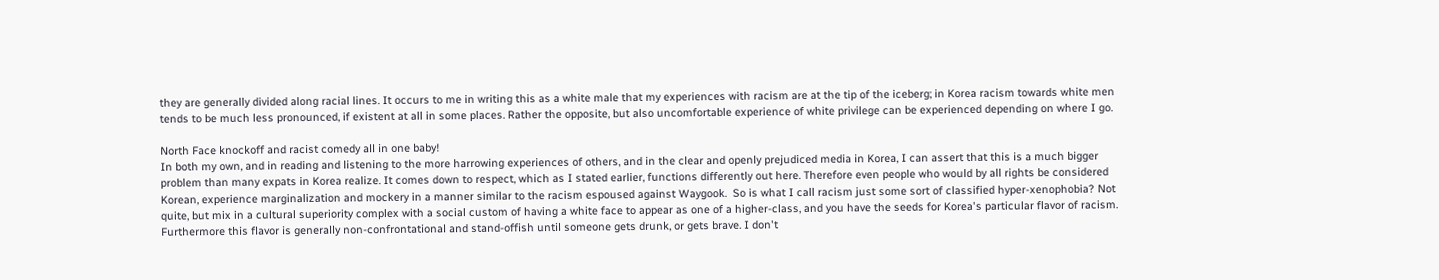they are generally divided along racial lines. It occurs to me in writing this as a white male that my experiences with racism are at the tip of the iceberg; in Korea racism towards white men tends to be much less pronounced, if existent at all in some places. Rather the opposite, but also uncomfortable experience of white privilege can be experienced depending on where I go.

North Face knockoff and racist comedy all in one baby!
In both my own, and in reading and listening to the more harrowing experiences of others, and in the clear and openly prejudiced media in Korea, I can assert that this is a much bigger problem than many expats in Korea realize. It comes down to respect, which as I stated earlier, functions differently out here. Therefore even people who would by all rights be considered Korean, experience marginalization and mockery in a manner similar to the racism espoused against Waygook.  So is what I call racism just some sort of classified hyper-xenophobia? Not quite, but mix in a cultural superiority complex with a social custom of having a white face to appear as one of a higher-class, and you have the seeds for Korea's particular flavor of racism. Furthermore this flavor is generally non-confrontational and stand-offish until someone gets drunk, or gets brave. I don't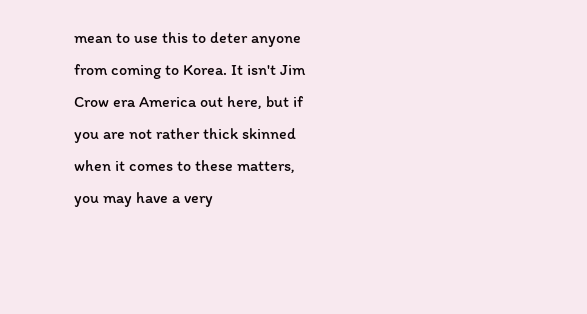mean to use this to deter anyone from coming to Korea. It isn't Jim Crow era America out here, but if you are not rather thick skinned when it comes to these matters, you may have a very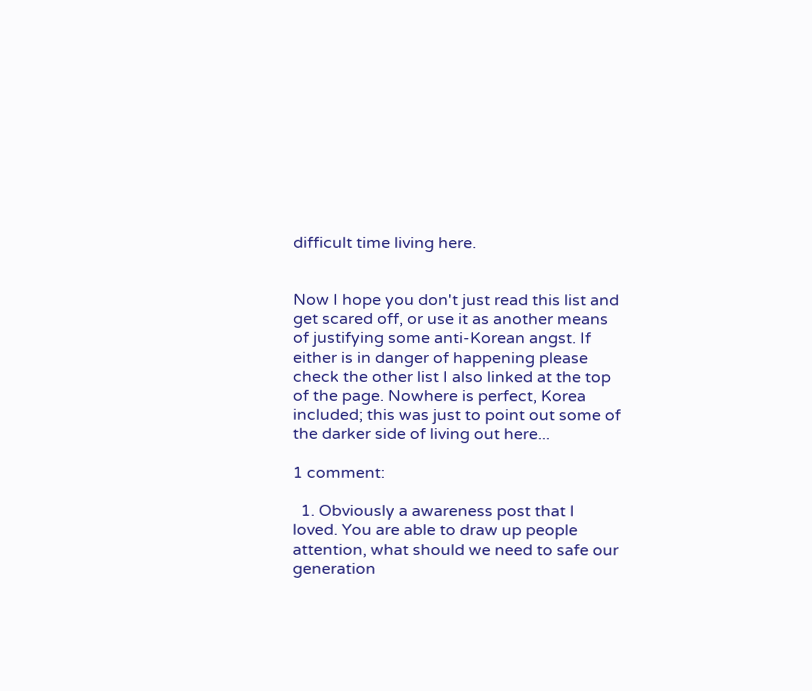difficult time living here.


Now I hope you don't just read this list and get scared off, or use it as another means of justifying some anti-Korean angst. If either is in danger of happening please check the other list I also linked at the top of the page. Nowhere is perfect, Korea included; this was just to point out some of the darker side of living out here...

1 comment:

  1. Obviously a awareness post that I loved. You are able to draw up people attention, what should we need to safe our generation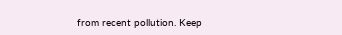from recent pollution. Keep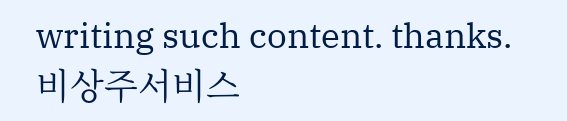writing such content. thanks. 비상주서비스